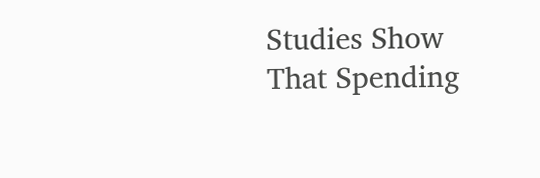Studies Show That Spending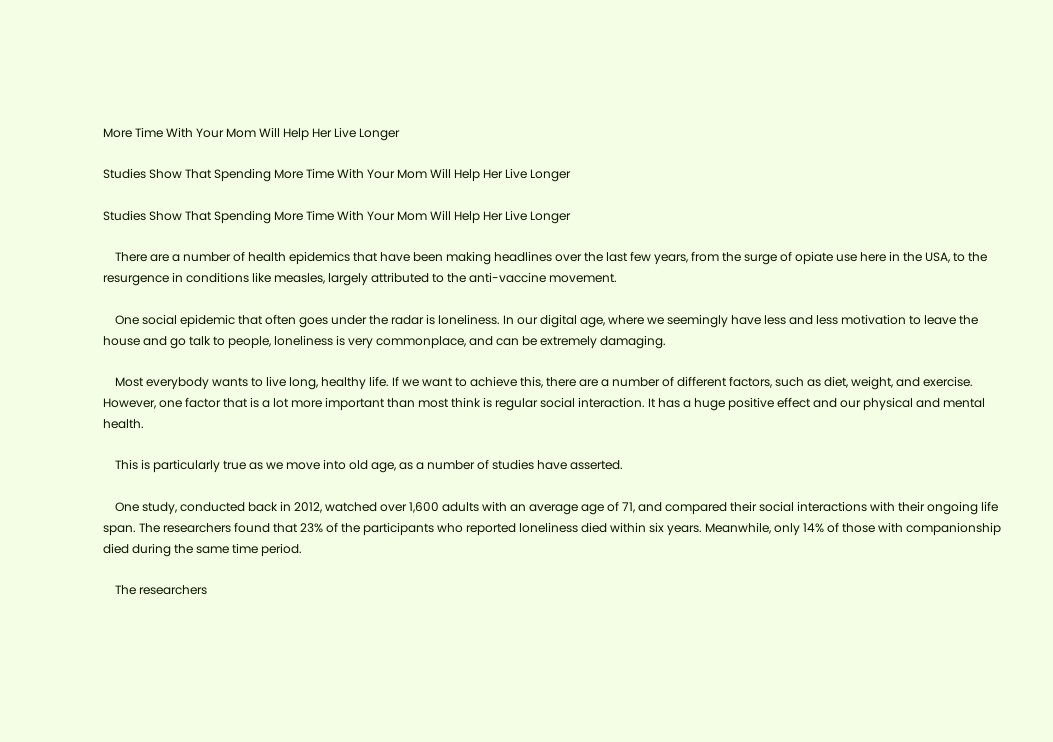More Time With Your Mom Will Help Her Live Longer

Studies Show That Spending More Time With Your Mom Will Help Her Live Longer

Studies Show That Spending More Time With Your Mom Will Help Her Live Longer

    There are a number of health epidemics that have been making headlines over the last few years, from the surge of opiate use here in the USA, to the resurgence in conditions like measles, largely attributed to the anti-vaccine movement.

    One social epidemic that often goes under the radar is loneliness. In our digital age, where we seemingly have less and less motivation to leave the house and go talk to people, loneliness is very commonplace, and can be extremely damaging.

    Most everybody wants to live long, healthy life. If we want to achieve this, there are a number of different factors, such as diet, weight, and exercise. However, one factor that is a lot more important than most think is regular social interaction. It has a huge positive effect and our physical and mental health.

    This is particularly true as we move into old age, as a number of studies have asserted.

    One study, conducted back in 2012, watched over 1,600 adults with an average age of 71, and compared their social interactions with their ongoing life span. The researchers found that 23% of the participants who reported loneliness died within six years. Meanwhile, only 14% of those with companionship died during the same time period.

    The researchers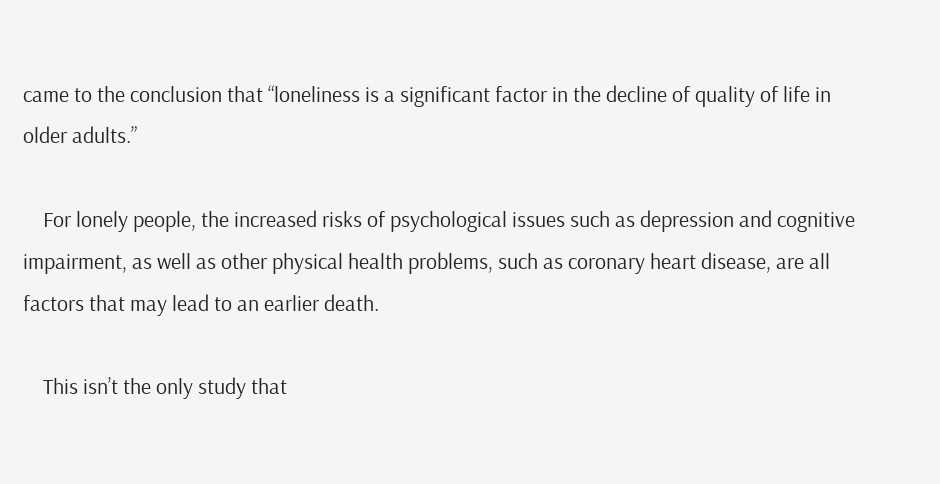came to the conclusion that “loneliness is a significant factor in the decline of quality of life in older adults.”

    For lonely people, the increased risks of psychological issues such as depression and cognitive impairment, as well as other physical health problems, such as coronary heart disease, are all factors that may lead to an earlier death.

    This isn’t the only study that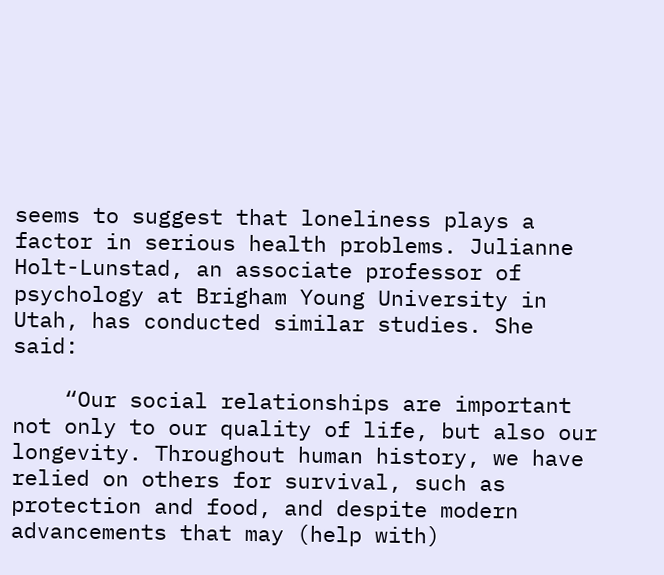seems to suggest that loneliness plays a factor in serious health problems. Julianne Holt-Lunstad, an associate professor of psychology at Brigham Young University in Utah, has conducted similar studies. She said:

    “Our social relationships are important not only to our quality of life, but also our longevity. Throughout human history, we have relied on others for survival, such as protection and food, and despite modern advancements that may (help with)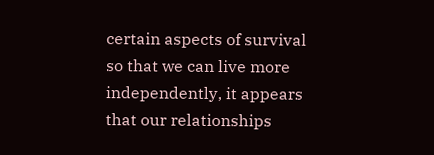certain aspects of survival so that we can live more independently, it appears that our relationships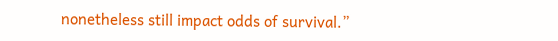nonetheless still impact odds of survival.”